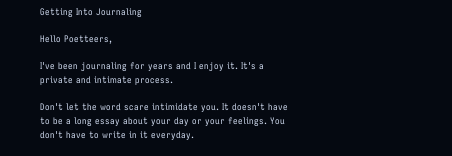Getting Into Journaling

Hello Poetteers,

I've been journaling for years and I enjoy it. It's a private and intimate process.

Don't let the word scare intimidate you. It doesn't have to be a long essay about your day or your feelings. You don't have to write in it everyday.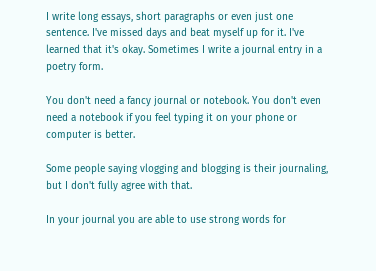I write long essays, short paragraphs or even just one sentence. I've missed days and beat myself up for it. I've learned that it's okay. Sometimes I write a journal entry in a poetry form.

You don't need a fancy journal or notebook. You don't even need a notebook if you feel typing it on your phone or computer is better.

Some people saying vlogging and blogging is their journaling, but I don't fully agree with that.

In your journal you are able to use strong words for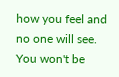how you feel and no one will see. You won't be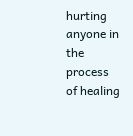hurting anyone in the process of healing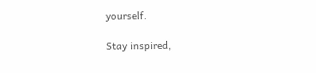yourself.

Stay inspired,